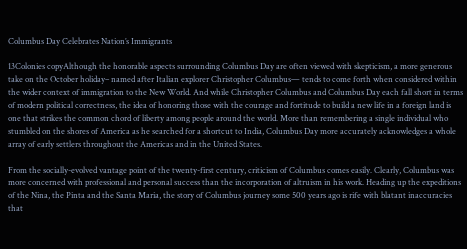Columbus Day Celebrates Nation’s Immigrants

13Colonies copyAlthough the honorable aspects surrounding Columbus Day are often viewed with skepticism, a more generous take on the October holiday– named after Italian explorer Christopher Columbus— tends to come forth when considered within the wider context of immigration to the New World. And while Christopher Columbus and Columbus Day each fall short in terms of modern political correctness, the idea of honoring those with the courage and fortitude to build a new life in a foreign land is one that strikes the common chord of liberty among people around the world. More than remembering a single individual who stumbled on the shores of America as he searched for a shortcut to India, Columbus Day more accurately acknowledges a whole array of early settlers throughout the Americas and in the United States.

From the socially-evolved vantage point of the twenty-first century, criticism of Columbus comes easily. Clearly, Columbus was more concerned with professional and personal success than the incorporation of altruism in his work. Heading up the expeditions of the Nina, the Pinta and the Santa Maria, the story of Columbus journey some 500 years ago is rife with blatant inaccuracies that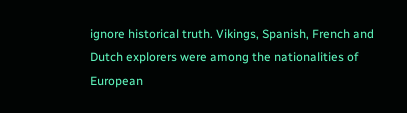ignore historical truth. Vikings, Spanish, French and Dutch explorers were among the nationalities of European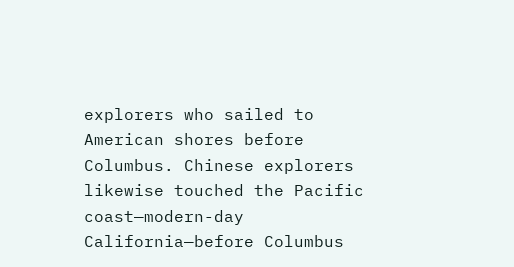explorers who sailed to American shores before Columbus. Chinese explorers likewise touched the Pacific coast—modern-day California—before Columbus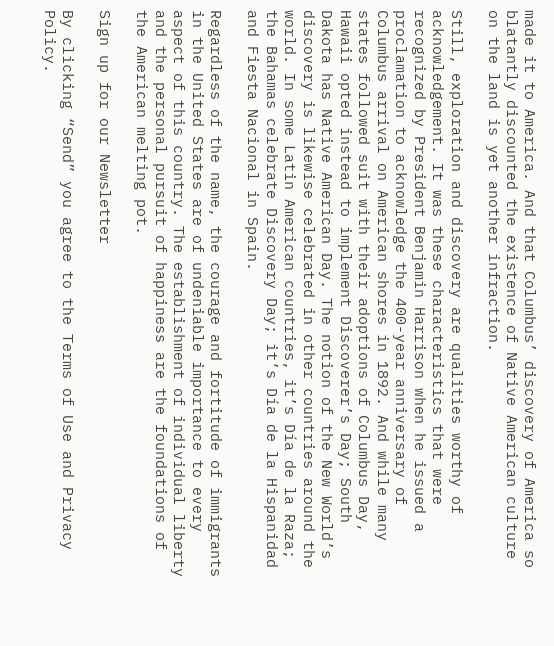made it to America. And that Columbus’ discovery of America so blatantly discounted the existence of Native American culture on the land is yet another infraction.

Still, exploration and discovery are qualities worthy of acknowledgement. It was these characteristics that were recognized by President Benjamin Harrison when he issued a proclamation to acknowledge the 400-year anniversary of Columbus arrival on American shores in 1892. And while many states followed suit with their adoptions of Columbus Day, Hawaii opted instead to implement Discoverer’s Day; South Dakota has Native American Day. The notion of the New World’s discovery is likewise celebrated in other countries around the world. In some Latin American countries, it’s Día de la Raza; the Bahamas celebrate Discovery Day; it’s Día de la Hispanidad and Fiesta Nacional in Spain.

Regardless of the name, the courage and fortitude of immigrants in the United States are of undeniable importance to every aspect of this country. The establishment of individual liberty and the personal pursuit of happiness are the foundations of the American melting pot.

Sign up for our Newsletter

By clicking “Send” you agree to the Terms of Use and Privacy Policy.